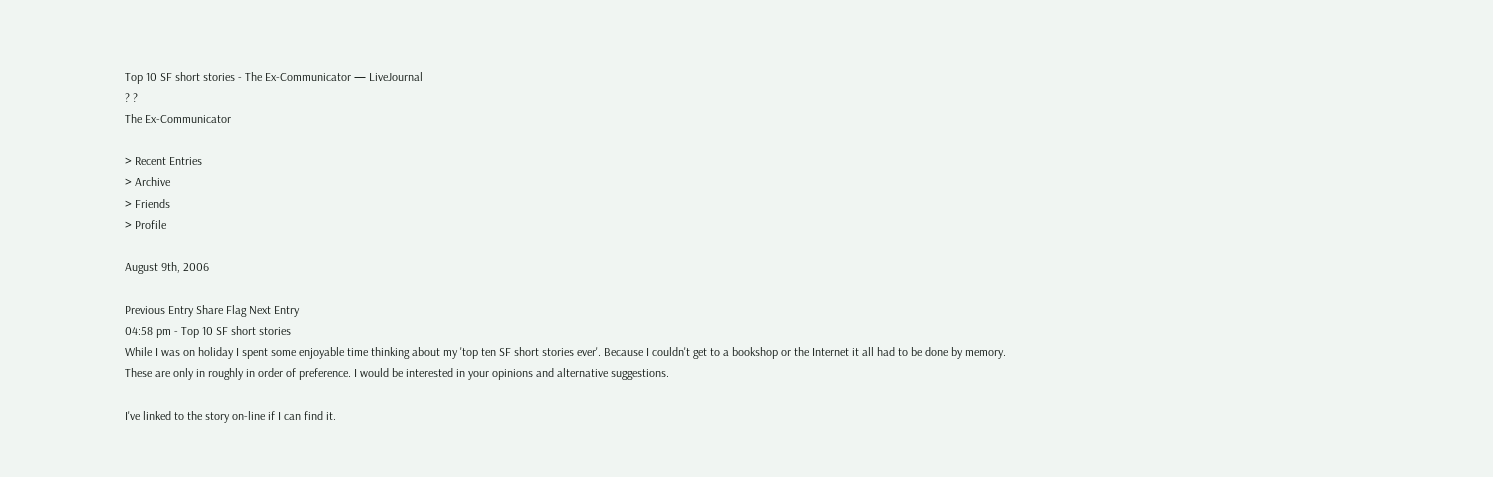Top 10 SF short stories - The Ex-Communicator — LiveJournal
? ?
The Ex-Communicator

> Recent Entries
> Archive
> Friends
> Profile

August 9th, 2006

Previous Entry Share Flag Next Entry
04:58 pm - Top 10 SF short stories
While I was on holiday I spent some enjoyable time thinking about my 'top ten SF short stories ever'. Because I couldn't get to a bookshop or the Internet it all had to be done by memory. These are only in roughly in order of preference. I would be interested in your opinions and alternative suggestions.

I've linked to the story on-line if I can find it.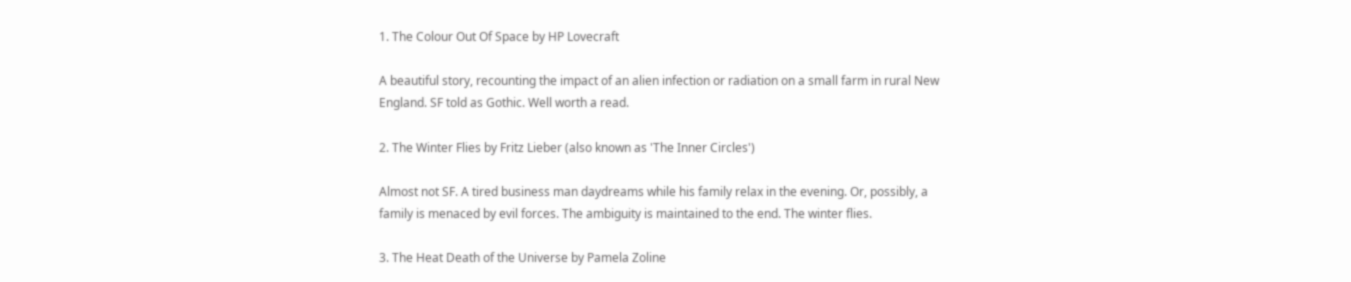1. The Colour Out Of Space by HP Lovecraft

A beautiful story, recounting the impact of an alien infection or radiation on a small farm in rural New England. SF told as Gothic. Well worth a read.

2. The Winter Flies by Fritz Lieber (also known as 'The Inner Circles')

Almost not SF. A tired business man daydreams while his family relax in the evening. Or, possibly, a family is menaced by evil forces. The ambiguity is maintained to the end. The winter flies.

3. The Heat Death of the Universe by Pamela Zoline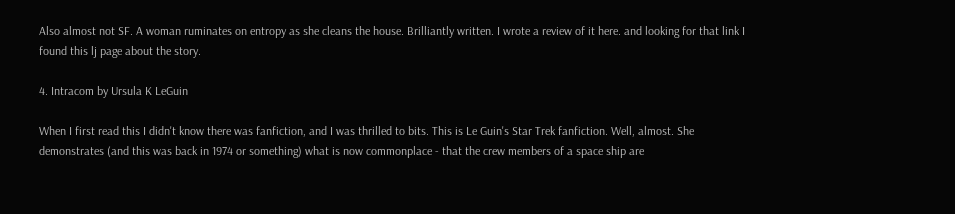Also almost not SF. A woman ruminates on entropy as she cleans the house. Brilliantly written. I wrote a review of it here. and looking for that link I found this lj page about the story.

4. Intracom by Ursula K LeGuin

When I first read this I didn't know there was fanfiction, and I was thrilled to bits. This is Le Guin's Star Trek fanfiction. Well, almost. She demonstrates (and this was back in 1974 or something) what is now commonplace - that the crew members of a space ship are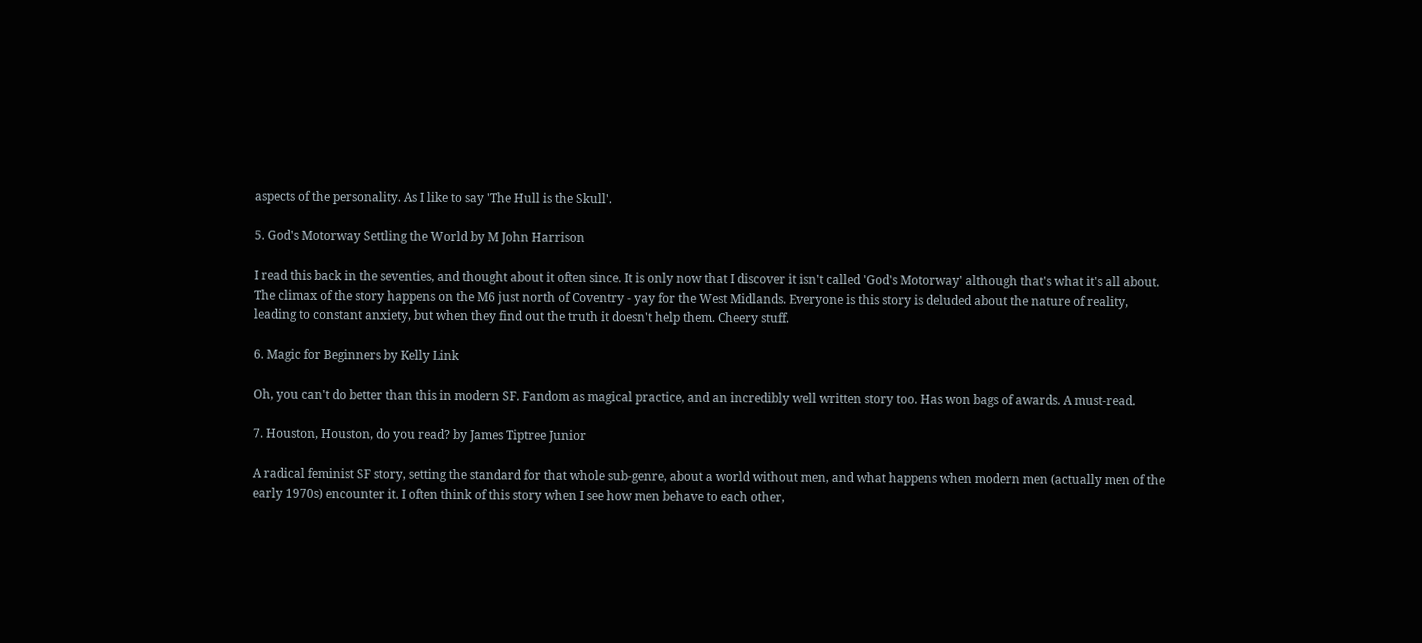aspects of the personality. As I like to say 'The Hull is the Skull'.

5. God's Motorway Settling the World by M John Harrison

I read this back in the seventies, and thought about it often since. It is only now that I discover it isn't called 'God's Motorway' although that's what it's all about. The climax of the story happens on the M6 just north of Coventry - yay for the West Midlands. Everyone is this story is deluded about the nature of reality, leading to constant anxiety, but when they find out the truth it doesn't help them. Cheery stuff.

6. Magic for Beginners by Kelly Link

Oh, you can't do better than this in modern SF. Fandom as magical practice, and an incredibly well written story too. Has won bags of awards. A must-read.

7. Houston, Houston, do you read? by James Tiptree Junior

A radical feminist SF story, setting the standard for that whole sub-genre, about a world without men, and what happens when modern men (actually men of the early 1970s) encounter it. I often think of this story when I see how men behave to each other,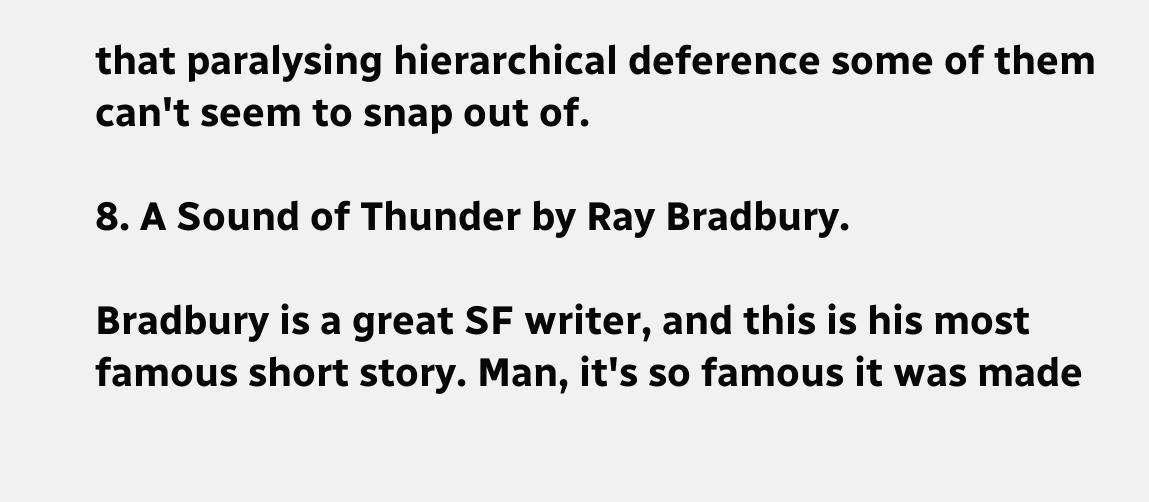that paralysing hierarchical deference some of them can't seem to snap out of.

8. A Sound of Thunder by Ray Bradbury.

Bradbury is a great SF writer, and this is his most famous short story. Man, it's so famous it was made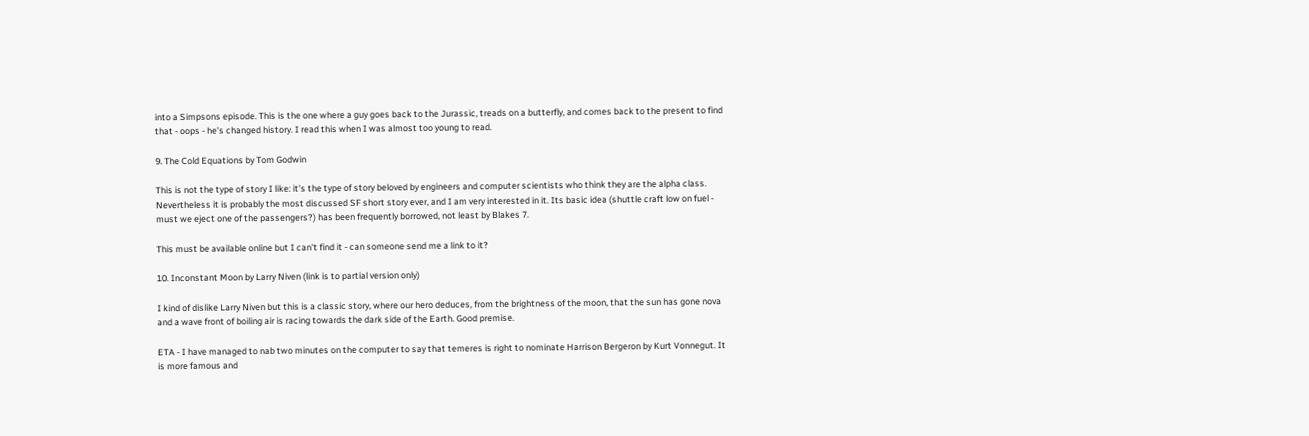into a Simpsons episode. This is the one where a guy goes back to the Jurassic, treads on a butterfly, and comes back to the present to find that - oops - he's changed history. I read this when I was almost too young to read.

9. The Cold Equations by Tom Godwin

This is not the type of story I like: it's the type of story beloved by engineers and computer scientists who think they are the alpha class. Nevertheless it is probably the most discussed SF short story ever, and I am very interested in it. Its basic idea (shuttle craft low on fuel - must we eject one of the passengers?) has been frequently borrowed, not least by Blakes 7.

This must be available online but I can't find it - can someone send me a link to it?

10. Inconstant Moon by Larry Niven (link is to partial version only)

I kind of dislike Larry Niven but this is a classic story, where our hero deduces, from the brightness of the moon, that the sun has gone nova and a wave front of boiling air is racing towards the dark side of the Earth. Good premise.

ETA - I have managed to nab two minutes on the computer to say that temeres is right to nominate Harrison Bergeron by Kurt Vonnegut. It is more famous and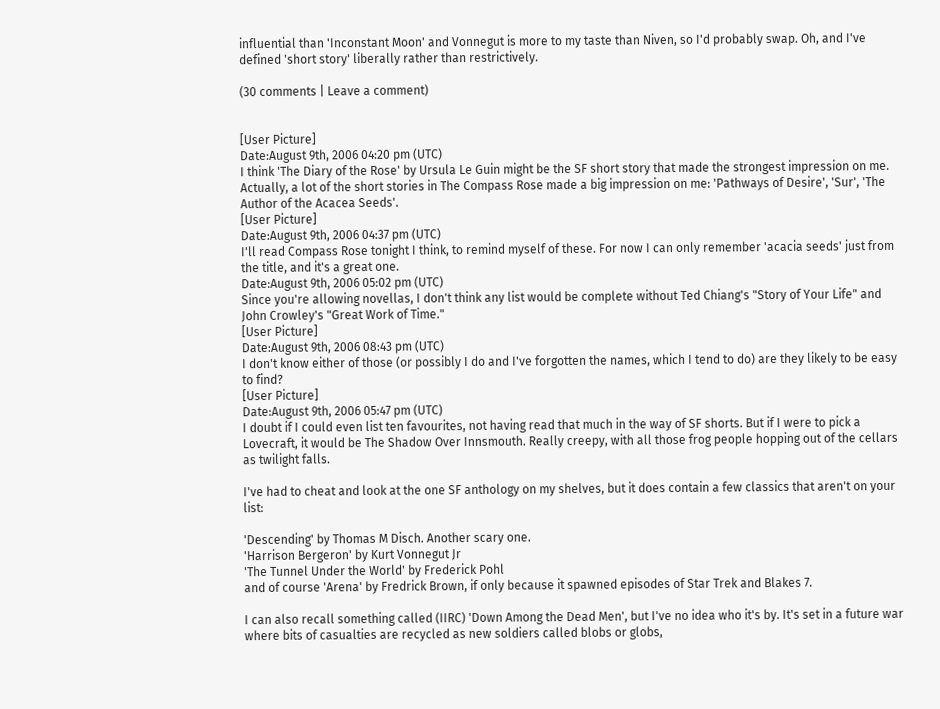influential than 'Inconstant Moon' and Vonnegut is more to my taste than Niven, so I'd probably swap. Oh, and I've defined 'short story' liberally rather than restrictively.

(30 comments | Leave a comment)


[User Picture]
Date:August 9th, 2006 04:20 pm (UTC)
I think 'The Diary of the Rose' by Ursula Le Guin might be the SF short story that made the strongest impression on me. Actually, a lot of the short stories in The Compass Rose made a big impression on me: 'Pathways of Desire', 'Sur', 'The Author of the Acacea Seeds'.
[User Picture]
Date:August 9th, 2006 04:37 pm (UTC)
I'll read Compass Rose tonight I think, to remind myself of these. For now I can only remember 'acacia seeds' just from the title, and it's a great one.
Date:August 9th, 2006 05:02 pm (UTC)
Since you're allowing novellas, I don't think any list would be complete without Ted Chiang's "Story of Your Life" and John Crowley's "Great Work of Time."
[User Picture]
Date:August 9th, 2006 08:43 pm (UTC)
I don't know either of those (or possibly I do and I've forgotten the names, which I tend to do) are they likely to be easy to find?
[User Picture]
Date:August 9th, 2006 05:47 pm (UTC)
I doubt if I could even list ten favourites, not having read that much in the way of SF shorts. But if I were to pick a Lovecraft, it would be The Shadow Over Innsmouth. Really creepy, with all those frog people hopping out of the cellars as twilight falls.

I've had to cheat and look at the one SF anthology on my shelves, but it does contain a few classics that aren't on your list:

'Descending' by Thomas M Disch. Another scary one.
'Harrison Bergeron' by Kurt Vonnegut Jr
'The Tunnel Under the World' by Frederick Pohl
and of course 'Arena' by Fredrick Brown, if only because it spawned episodes of Star Trek and Blakes 7.

I can also recall something called (IIRC) 'Down Among the Dead Men', but I've no idea who it's by. It's set in a future war where bits of casualties are recycled as new soldiers called blobs or globs,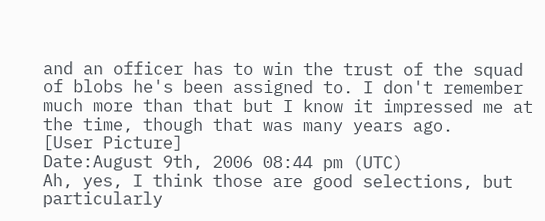and an officer has to win the trust of the squad of blobs he's been assigned to. I don't remember much more than that but I know it impressed me at the time, though that was many years ago.
[User Picture]
Date:August 9th, 2006 08:44 pm (UTC)
Ah, yes, I think those are good selections, but particularly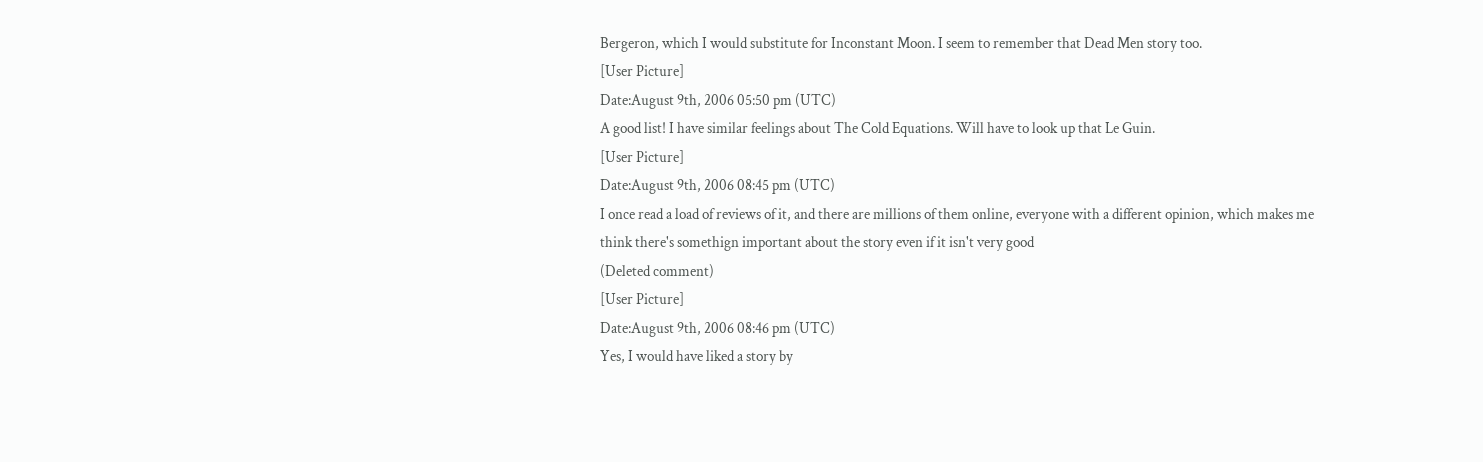Bergeron, which I would substitute for Inconstant Moon. I seem to remember that Dead Men story too.
[User Picture]
Date:August 9th, 2006 05:50 pm (UTC)
A good list! I have similar feelings about The Cold Equations. Will have to look up that Le Guin.
[User Picture]
Date:August 9th, 2006 08:45 pm (UTC)
I once read a load of reviews of it, and there are millions of them online, everyone with a different opinion, which makes me think there's somethign important about the story even if it isn't very good
(Deleted comment)
[User Picture]
Date:August 9th, 2006 08:46 pm (UTC)
Yes, I would have liked a story by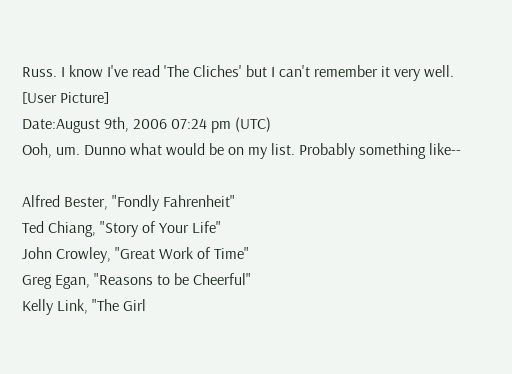Russ. I know I've read 'The Cliches' but I can't remember it very well.
[User Picture]
Date:August 9th, 2006 07:24 pm (UTC)
Ooh, um. Dunno what would be on my list. Probably something like--

Alfred Bester, "Fondly Fahrenheit"
Ted Chiang, "Story of Your Life"
John Crowley, "Great Work of Time"
Greg Egan, "Reasons to be Cheerful"
Kelly Link, "The Girl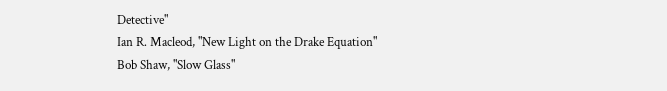Detective"
Ian R. Macleod, "New Light on the Drake Equation"
Bob Shaw, "Slow Glass"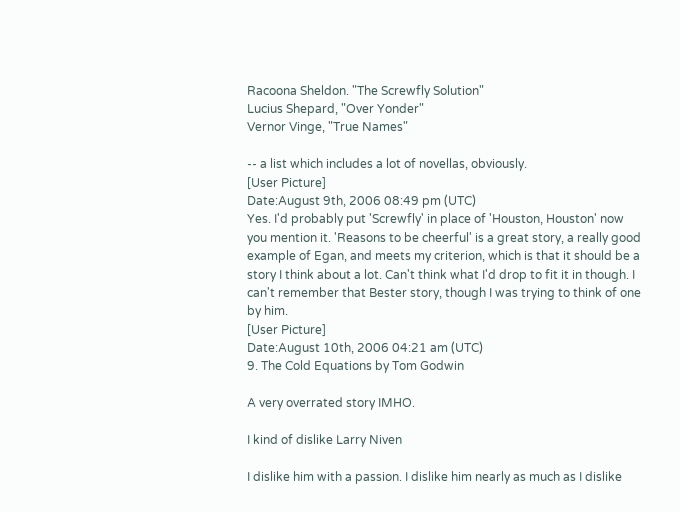Racoona Sheldon. "The Screwfly Solution"
Lucius Shepard, "Over Yonder"
Vernor Vinge, "True Names"

-- a list which includes a lot of novellas, obviously.
[User Picture]
Date:August 9th, 2006 08:49 pm (UTC)
Yes. I'd probably put 'Screwfly' in place of 'Houston, Houston' now you mention it. 'Reasons to be cheerful' is a great story, a really good example of Egan, and meets my criterion, which is that it should be a story I think about a lot. Can't think what I'd drop to fit it in though. I can't remember that Bester story, though I was trying to think of one by him.
[User Picture]
Date:August 10th, 2006 04:21 am (UTC)
9. The Cold Equations by Tom Godwin

A very overrated story IMHO.

I kind of dislike Larry Niven

I dislike him with a passion. I dislike him nearly as much as I dislike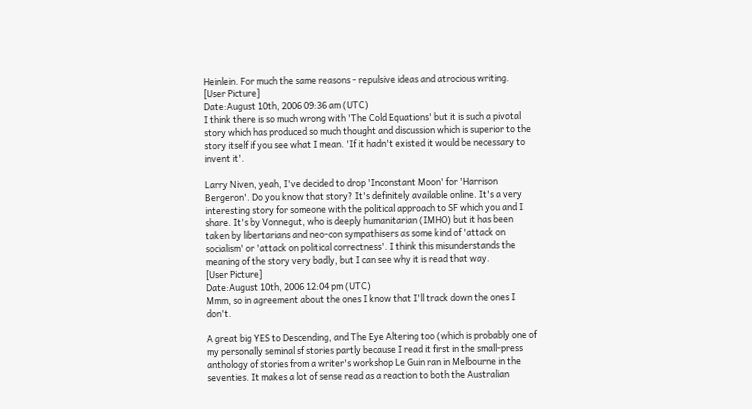Heinlein. For much the same reasons - repulsive ideas and atrocious writing.
[User Picture]
Date:August 10th, 2006 09:36 am (UTC)
I think there is so much wrong with 'The Cold Equations' but it is such a pivotal story which has produced so much thought and discussion which is superior to the story itself if you see what I mean. 'If it hadn't existed it would be necessary to invent it'.

Larry Niven, yeah, I've decided to drop 'Inconstant Moon' for 'Harrison Bergeron'. Do you know that story? It's definitely available online. It's a very interesting story for someone with the political approach to SF which you and I share. It's by Vonnegut, who is deeply humanitarian (IMHO) but it has been taken by libertarians and neo-con sympathisers as some kind of 'attack on socialism' or 'attack on political correctness'. I think this misunderstands the meaning of the story very badly, but I can see why it is read that way.
[User Picture]
Date:August 10th, 2006 12:04 pm (UTC)
Mmm, so in agreement about the ones I know that I'll track down the ones I don't.

A great big YES to Descending, and The Eye Altering too (which is probably one of my personally seminal sf stories partly because I read it first in the small-press anthology of stories from a writer's workshop Le Guin ran in Melbourne in the seventies. It makes a lot of sense read as a reaction to both the Australian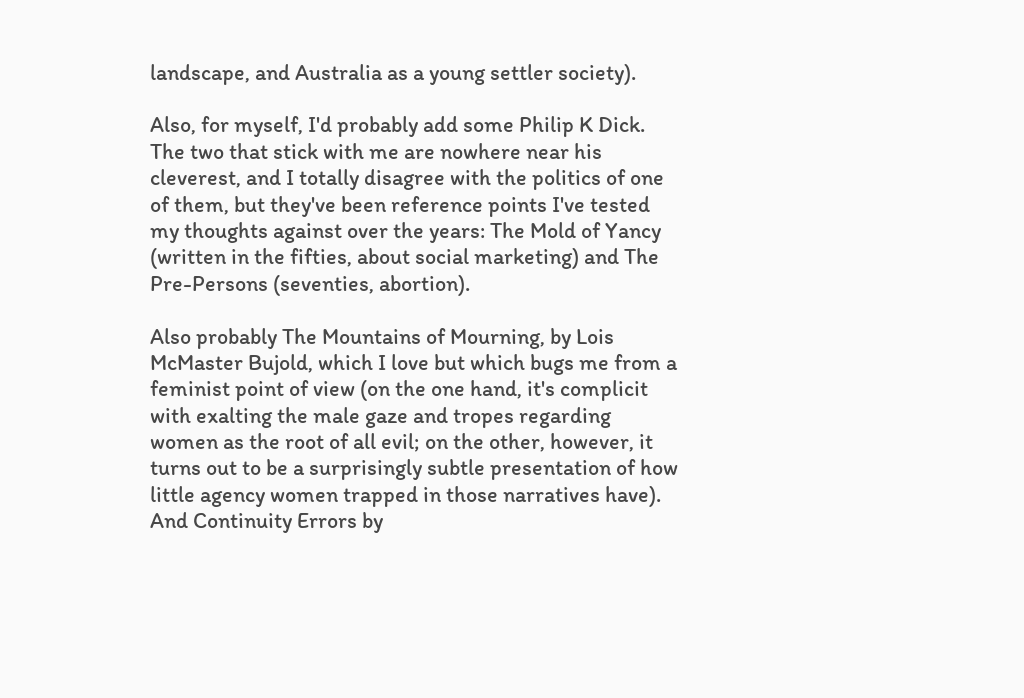landscape, and Australia as a young settler society).

Also, for myself, I'd probably add some Philip K Dick. The two that stick with me are nowhere near his cleverest, and I totally disagree with the politics of one of them, but they've been reference points I've tested my thoughts against over the years: The Mold of Yancy (written in the fifties, about social marketing) and The Pre-Persons (seventies, abortion).

Also probably The Mountains of Mourning, by Lois McMaster Bujold, which I love but which bugs me from a feminist point of view (on the one hand, it's complicit with exalting the male gaze and tropes regarding women as the root of all evil; on the other, however, it turns out to be a surprisingly subtle presentation of how little agency women trapped in those narratives have). And Continuity Errors by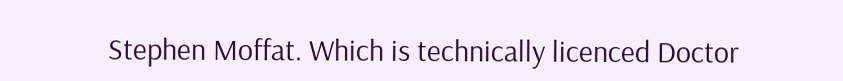Stephen Moffat. Which is technically licenced Doctor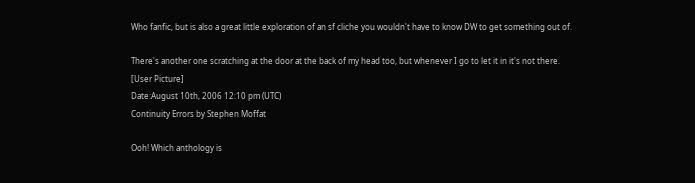Who fanfic, but is also a great little exploration of an sf cliche you wouldn't have to know DW to get something out of.

There's another one scratching at the door at the back of my head too, but whenever I go to let it in it's not there.
[User Picture]
Date:August 10th, 2006 12:10 pm (UTC)
Continuity Errors by Stephen Moffat

Ooh! Which anthology is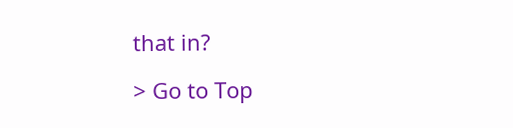that in?

> Go to Top